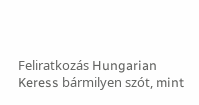Feliratkozás Hungarian
Keress bármilyen szót, mint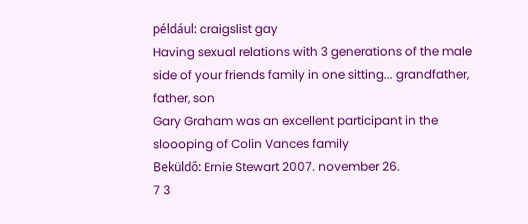például: craigslist gay
Having sexual relations with 3 generations of the male side of your friends family in one sitting... grandfather, father, son
Gary Graham was an excellent participant in the sloooping of Colin Vances family
Beküldő: Ernie Stewart 2007. november 26.
7 3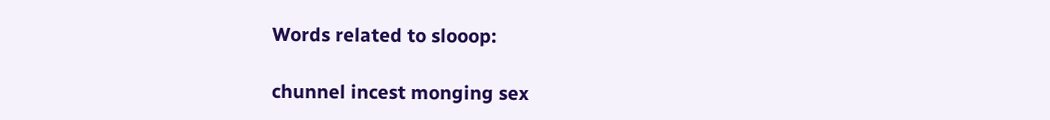Words related to slooop:

chunnel incest monging sex